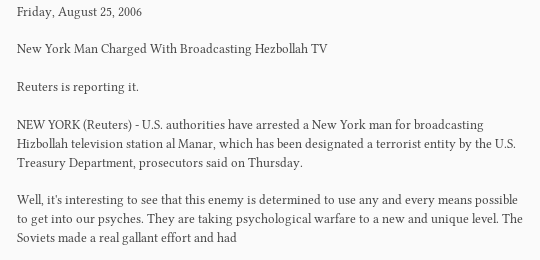Friday, August 25, 2006

New York Man Charged With Broadcasting Hezbollah TV

Reuters is reporting it.

NEW YORK (Reuters) - U.S. authorities have arrested a New York man for broadcasting Hizbollah television station al Manar, which has been designated a terrorist entity by the U.S. Treasury Department, prosecutors said on Thursday.

Well, it's interesting to see that this enemy is determined to use any and every means possible to get into our psyches. They are taking psychological warfare to a new and unique level. The Soviets made a real gallant effort and had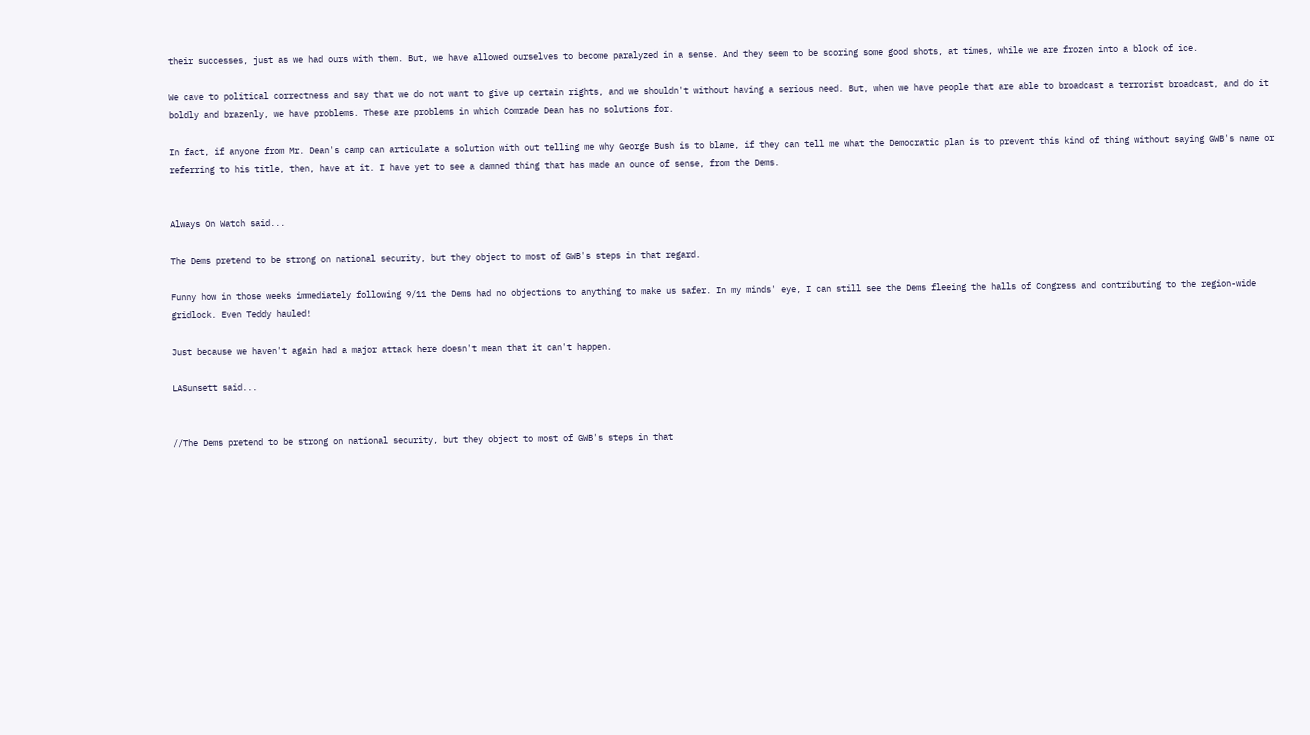their successes, just as we had ours with them. But, we have allowed ourselves to become paralyzed in a sense. And they seem to be scoring some good shots, at times, while we are frozen into a block of ice.

We cave to political correctness and say that we do not want to give up certain rights, and we shouldn't without having a serious need. But, when we have people that are able to broadcast a terrorist broadcast, and do it boldly and brazenly, we have problems. These are problems in which Comrade Dean has no solutions for.

In fact, if anyone from Mr. Dean's camp can articulate a solution with out telling me why George Bush is to blame, if they can tell me what the Democratic plan is to prevent this kind of thing without saying GWB's name or referring to his title, then, have at it. I have yet to see a damned thing that has made an ounce of sense, from the Dems.


Always On Watch said...

The Dems pretend to be strong on national security, but they object to most of GWB's steps in that regard.

Funny how in those weeks immediately following 9/11 the Dems had no objections to anything to make us safer. In my minds' eye, I can still see the Dems fleeing the halls of Congress and contributing to the region-wide gridlock. Even Teddy hauled!

Just because we haven't again had a major attack here doesn't mean that it can't happen.

LASunsett said...


//The Dems pretend to be strong on national security, but they object to most of GWB's steps in that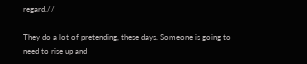regard.//

They do a lot of pretending, these days. Someone is going to need to rise up and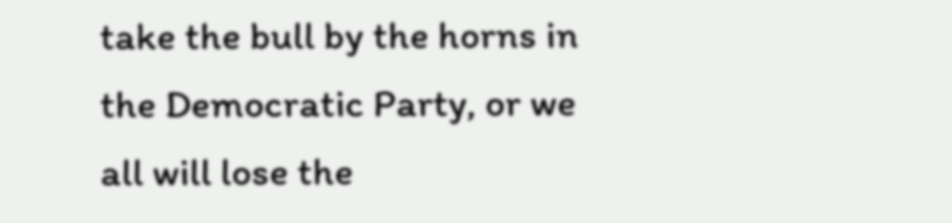take the bull by the horns in the Democratic Party, or we all will lose the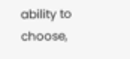ability to choose,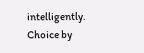intelligently. Choice by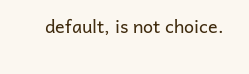default, is not choice.